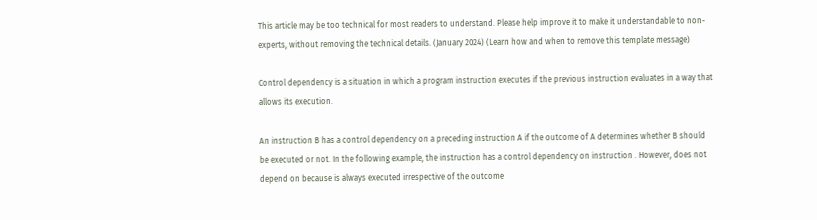This article may be too technical for most readers to understand. Please help improve it to make it understandable to non-experts, without removing the technical details. (January 2024) (Learn how and when to remove this template message)

Control dependency is a situation in which a program instruction executes if the previous instruction evaluates in a way that allows its execution.

An instruction B has a control dependency on a preceding instruction A if the outcome of A determines whether B should be executed or not. In the following example, the instruction has a control dependency on instruction . However, does not depend on because is always executed irrespective of the outcome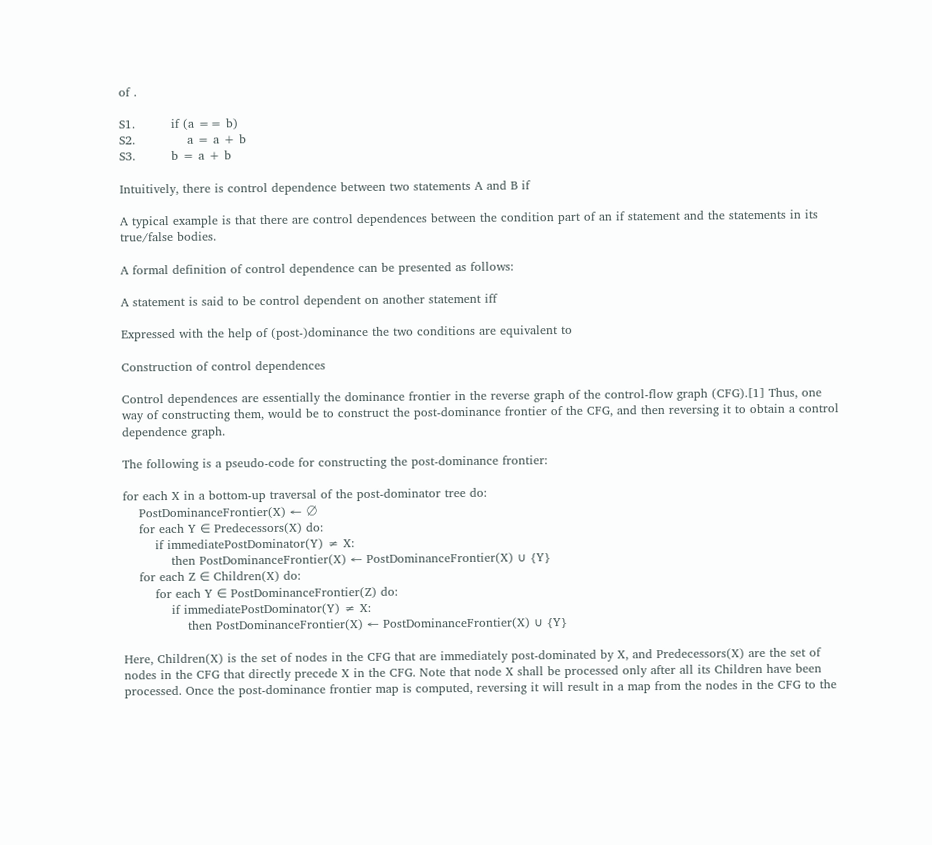of .

S1.         if (a == b)
S2.             a = a + b
S3.         b = a + b

Intuitively, there is control dependence between two statements A and B if

A typical example is that there are control dependences between the condition part of an if statement and the statements in its true/false bodies.

A formal definition of control dependence can be presented as follows:

A statement is said to be control dependent on another statement iff

Expressed with the help of (post-)dominance the two conditions are equivalent to

Construction of control dependences

Control dependences are essentially the dominance frontier in the reverse graph of the control-flow graph (CFG).[1] Thus, one way of constructing them, would be to construct the post-dominance frontier of the CFG, and then reversing it to obtain a control dependence graph.

The following is a pseudo-code for constructing the post-dominance frontier:

for each X in a bottom-up traversal of the post-dominator tree do:
    PostDominanceFrontier(X) ← ∅
    for each Y ∈ Predecessors(X) do:
        if immediatePostDominator(Y) ≠ X:
            then PostDominanceFrontier(X) ← PostDominanceFrontier(X) ∪ {Y}
    for each Z ∈ Children(X) do:
        for each Y ∈ PostDominanceFrontier(Z) do:
            if immediatePostDominator(Y) ≠ X:
                then PostDominanceFrontier(X) ← PostDominanceFrontier(X) ∪ {Y}

Here, Children(X) is the set of nodes in the CFG that are immediately post-dominated by X, and Predecessors(X) are the set of nodes in the CFG that directly precede X in the CFG. Note that node X shall be processed only after all its Children have been processed. Once the post-dominance frontier map is computed, reversing it will result in a map from the nodes in the CFG to the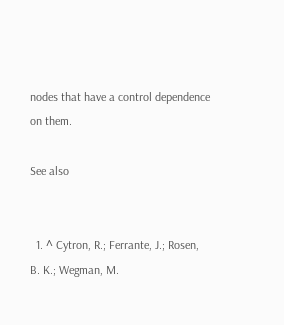nodes that have a control dependence on them.

See also


  1. ^ Cytron, R.; Ferrante, J.; Rosen, B. K.; Wegman, M.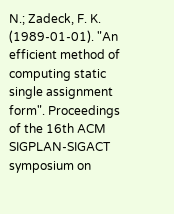N.; Zadeck, F. K. (1989-01-01). "An efficient method of computing static single assignment form". Proceedings of the 16th ACM SIGPLAN-SIGACT symposium on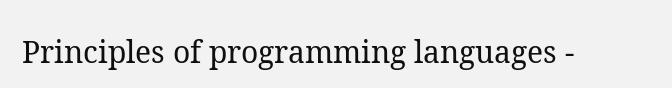Principles of programming languages -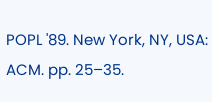POPL '89. New York, NY, USA: ACM. pp. 25–35.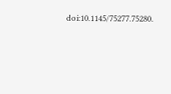doi:10.1145/75277.75280.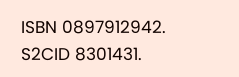ISBN 0897912942. S2CID 8301431.